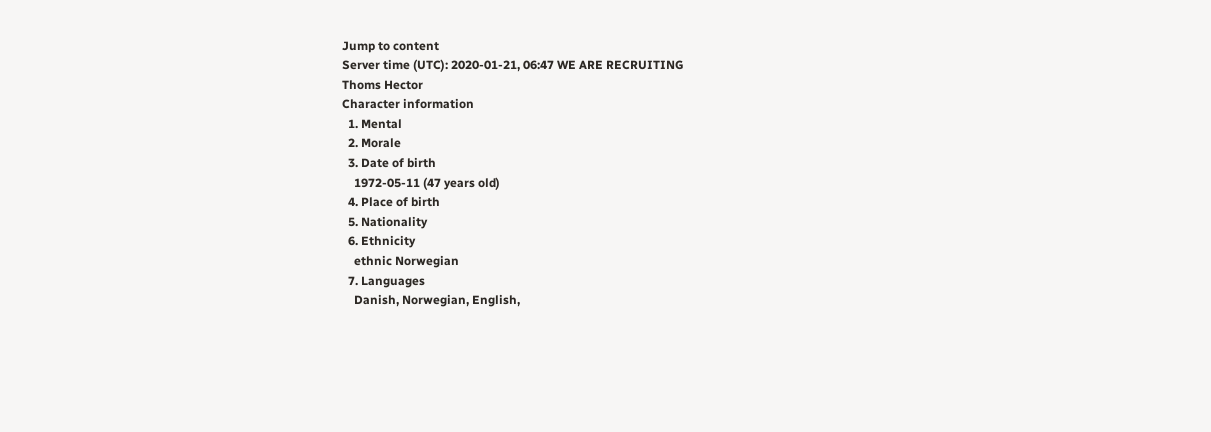Jump to content
Server time (UTC): 2020-01-21, 06:47 WE ARE RECRUITING
Thoms Hector
Character information
  1. Mental
  2. Morale
  3. Date of birth
    1972-05-11 (47 years old)
  4. Place of birth
  5. Nationality
  6. Ethnicity
    ethnic Norwegian
  7. Languages
    Danish, Norwegian, English,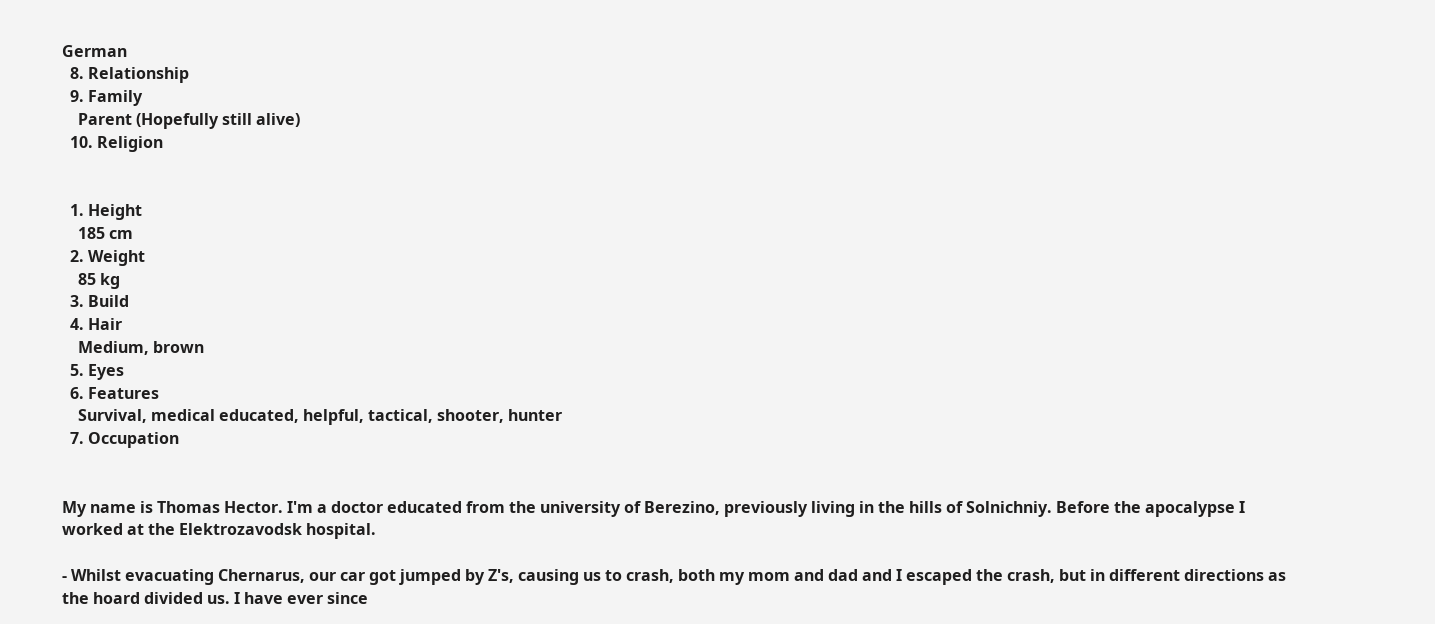German
  8. Relationship
  9. Family
    Parent (Hopefully still alive)
  10. Religion


  1. Height
    185 cm
  2. Weight
    85 kg
  3. Build
  4. Hair
    Medium, brown
  5. Eyes
  6. Features
    Survival, medical educated, helpful, tactical, shooter, hunter
  7. Occupation


My name is Thomas Hector. I'm a doctor educated from the university of Berezino, previously living in the hills of Solnichniy. Before the apocalypse I worked at the Elektrozavodsk hospital.

- Whilst evacuating Chernarus, our car got jumped by Z's, causing us to crash, both my mom and dad and I escaped the crash, but in different directions as the hoard divided us. I have ever since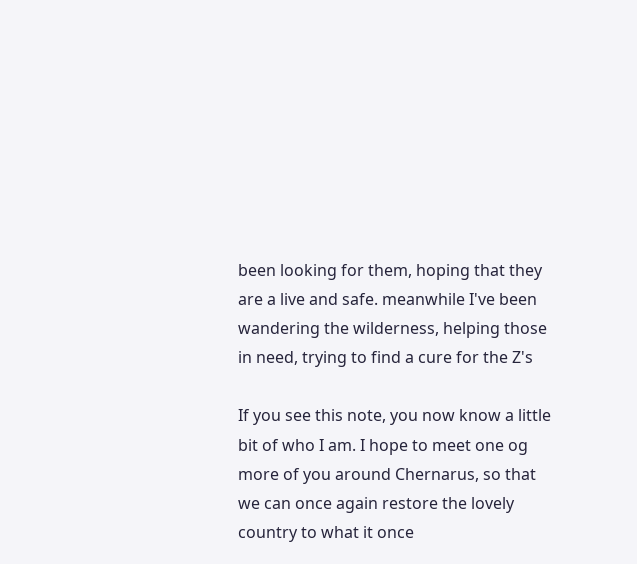been looking for them, hoping that they are a live and safe. meanwhile I've been wandering the wilderness, helping those in need, trying to find a cure for the Z's

If you see this note, you now know a little bit of who I am. I hope to meet one og more of you around Chernarus, so that we can once again restore the lovely country to what it once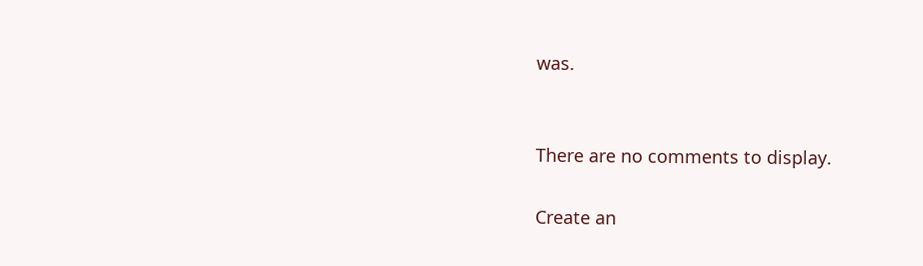was.


There are no comments to display.

Create an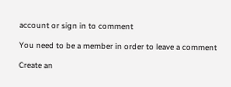account or sign in to comment

You need to be a member in order to leave a comment

Create an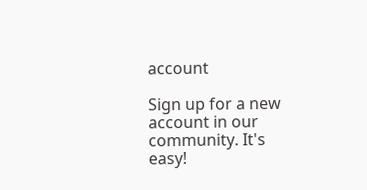account

Sign up for a new account in our community. It's easy!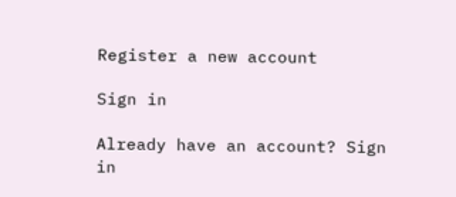Register a new account

Sign in

Already have an account? Sign in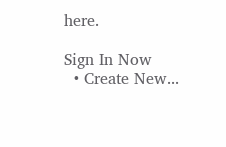here.

Sign In Now
  • Create New...